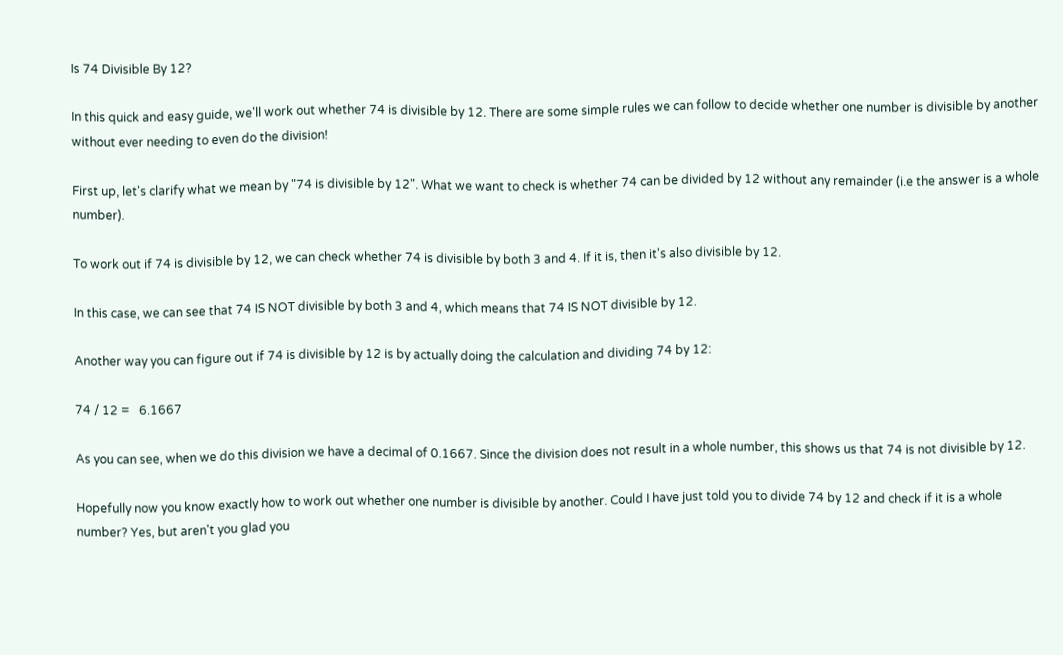Is 74 Divisible By 12?

In this quick and easy guide, we'll work out whether 74 is divisible by 12. There are some simple rules we can follow to decide whether one number is divisible by another without ever needing to even do the division!

First up, let's clarify what we mean by "74 is divisible by 12". What we want to check is whether 74 can be divided by 12 without any remainder (i.e the answer is a whole number).

To work out if 74 is divisible by 12, we can check whether 74 is divisible by both 3 and 4. If it is, then it's also divisible by 12.

In this case, we can see that 74 IS NOT divisible by both 3 and 4, which means that 74 IS NOT divisible by 12.

Another way you can figure out if 74 is divisible by 12 is by actually doing the calculation and dividing 74 by 12:

74 / 12 =   6.1667

As you can see, when we do this division we have a decimal of 0.1667. Since the division does not result in a whole number, this shows us that 74 is not divisible by 12.

Hopefully now you know exactly how to work out whether one number is divisible by another. Could I have just told you to divide 74 by 12 and check if it is a whole number? Yes, but aren't you glad you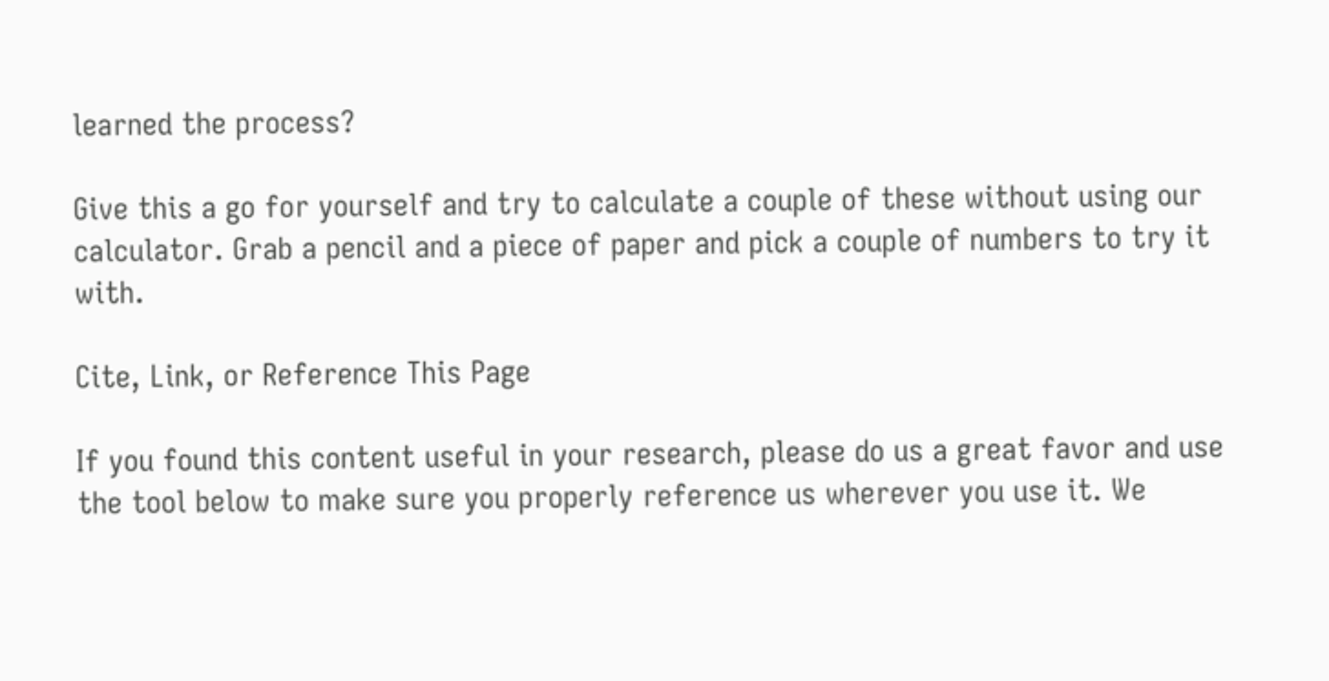learned the process?

Give this a go for yourself and try to calculate a couple of these without using our calculator. Grab a pencil and a piece of paper and pick a couple of numbers to try it with.

Cite, Link, or Reference This Page

If you found this content useful in your research, please do us a great favor and use the tool below to make sure you properly reference us wherever you use it. We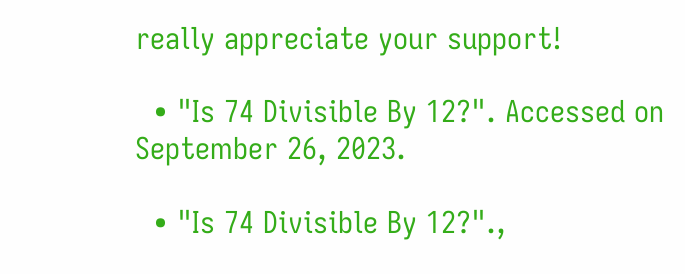really appreciate your support!

  • "Is 74 Divisible By 12?". Accessed on September 26, 2023.

  • "Is 74 Divisible By 12?".,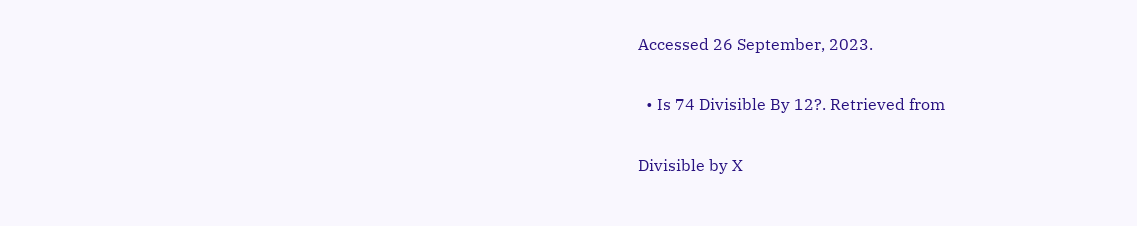Accessed 26 September, 2023.

  • Is 74 Divisible By 12?. Retrieved from

Divisible by X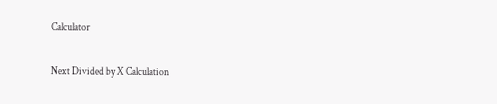Calculator

Next Divided by X Calculation